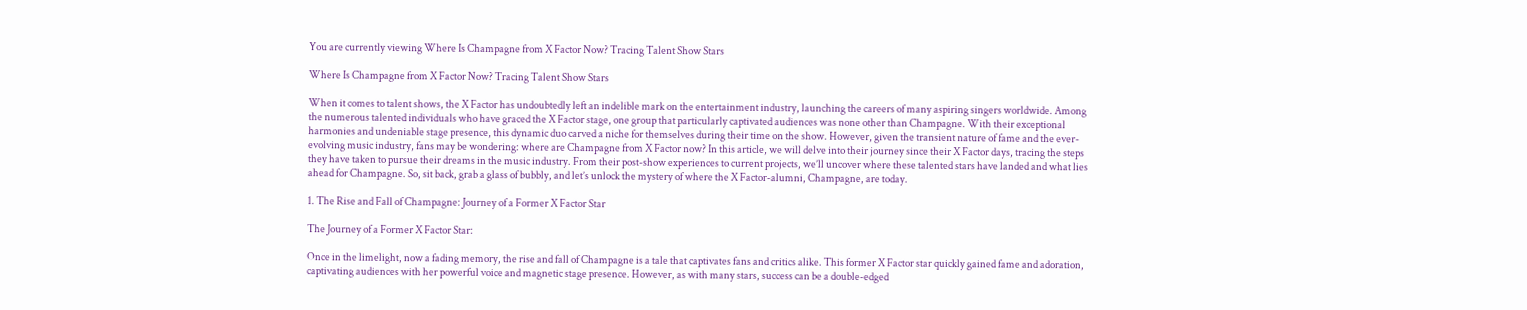You are currently viewing Where Is Champagne from X Factor Now? Tracing Talent Show Stars

Where Is Champagne from X Factor Now? Tracing Talent Show Stars

When it comes to talent shows, the X Factor has undoubtedly left an indelible mark on the entertainment industry, launching the careers of many aspiring singers worldwide. Among the numerous talented individuals who have graced the X Factor stage, one group that particularly captivated audiences was none other than Champagne. With their exceptional harmonies and undeniable stage presence, this dynamic duo carved a niche for themselves during their time on the show. However, given the transient nature of fame and the ever-evolving music industry, fans may be wondering: where are Champagne from X Factor now? In this article, we will delve into their journey since their X Factor days, tracing the steps they have taken to pursue their dreams in the music industry. From their post-show experiences to current projects, we’ll uncover where these talented stars have landed and what lies ahead for Champagne. So, sit back, grab a glass of bubbly, and let’s unlock the mystery of where the X Factor-alumni, Champagne, are today.

1. The Rise and Fall of Champagne: Journey of a Former X Factor Star

The Journey of a Former X Factor Star:

Once in the limelight, now a fading memory, the rise and fall of Champagne is a tale that captivates fans and critics alike. This former X Factor star quickly gained fame and adoration, captivating audiences with her powerful voice and magnetic stage presence. However, as with many stars, success can be a double-edged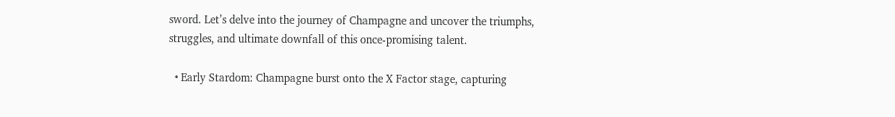sword. Let’s delve into the journey of Champagne and uncover the triumphs, struggles, and ultimate downfall of this once-promising talent.

  • Early Stardom: Champagne burst onto the X Factor stage, capturing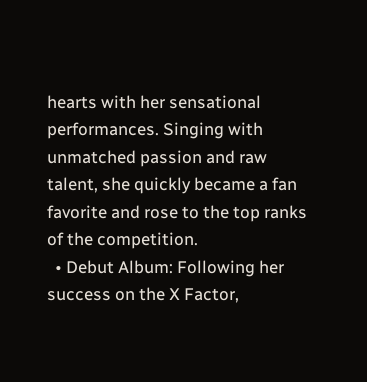hearts with her sensational performances. Singing with unmatched passion and raw talent, she quickly became a fan favorite and rose to the top ranks of the competition.
  • Debut Album: Following her success on the X Factor,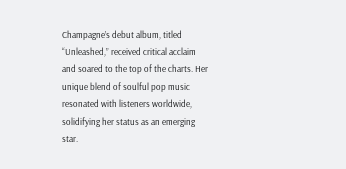Champagne’s debut album, titled “Unleashed,” received critical acclaim and soared to the top of the charts. Her unique blend of soulful pop music resonated with listeners worldwide, solidifying her status as an emerging star.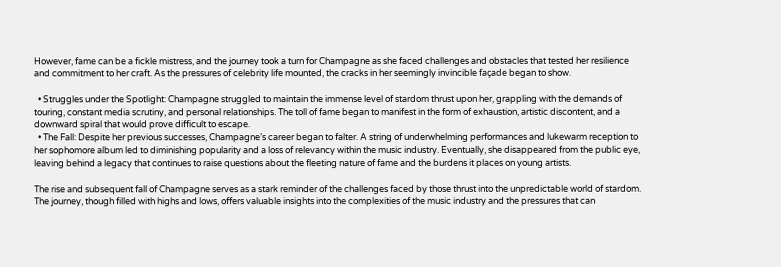However, fame can be a fickle mistress, and the journey took a turn for Champagne as she faced challenges and obstacles that tested her resilience and commitment to her craft. As the pressures of celebrity life mounted, the cracks in her seemingly invincible façade began to show.

  • Struggles under the Spotlight: Champagne struggled to maintain the immense level of stardom thrust upon her, grappling with the demands of touring, constant media scrutiny, and personal relationships. The toll of fame began to manifest in the form of exhaustion, artistic discontent, and a downward spiral that would prove difficult to escape.
  • The Fall: Despite her previous successes, Champagne’s career began to falter. A string of underwhelming performances and lukewarm reception to her sophomore album led to diminishing popularity and a loss of relevancy within the music industry. Eventually, she disappeared from the public eye, leaving behind a legacy that continues to raise questions about the fleeting nature of fame and the burdens it places on young artists.

The rise and subsequent fall of Champagne serves as a stark reminder of the challenges faced by those thrust into the unpredictable world of stardom. The journey, though filled with highs and lows, offers valuable insights into the complexities of the music industry and the pressures that can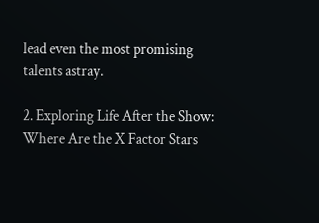lead even the most promising talents astray.

2. Exploring Life After the Show: Where Are the X Factor Stars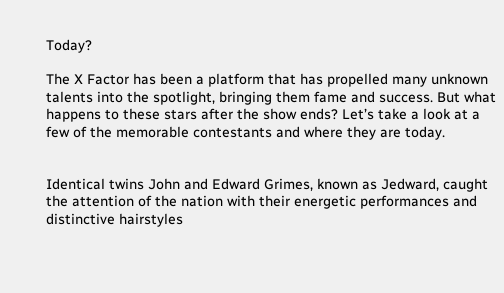Today?

The X Factor has been a platform that has propelled many unknown talents into the spotlight, bringing them fame and success. But what happens to these stars after the show ends? Let’s take a look at a few of the memorable contestants and where they are today.


Identical twins John and Edward Grimes, known as Jedward, caught the attention of the nation with their energetic performances and distinctive hairstyles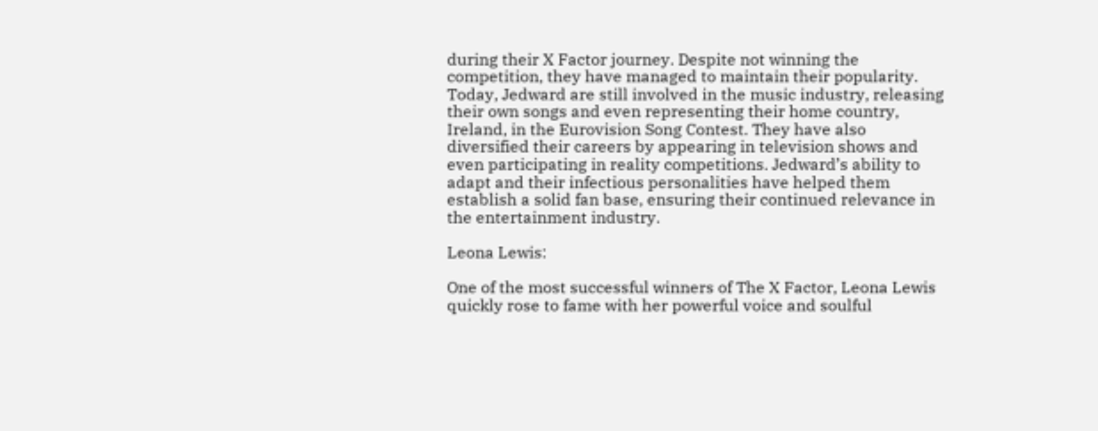during their X Factor journey. Despite not winning the competition, they have managed to maintain their popularity. Today, Jedward are still involved in the music industry, releasing their own songs and even representing their home country, Ireland, in the Eurovision Song Contest. They have also diversified their careers by appearing in television shows and even participating in reality competitions. Jedward’s ability to adapt and their infectious personalities have helped them establish a solid fan base, ensuring their continued relevance in the entertainment industry.

Leona Lewis:

One of the most successful winners of The X Factor, Leona Lewis quickly rose to fame with her powerful voice and soulful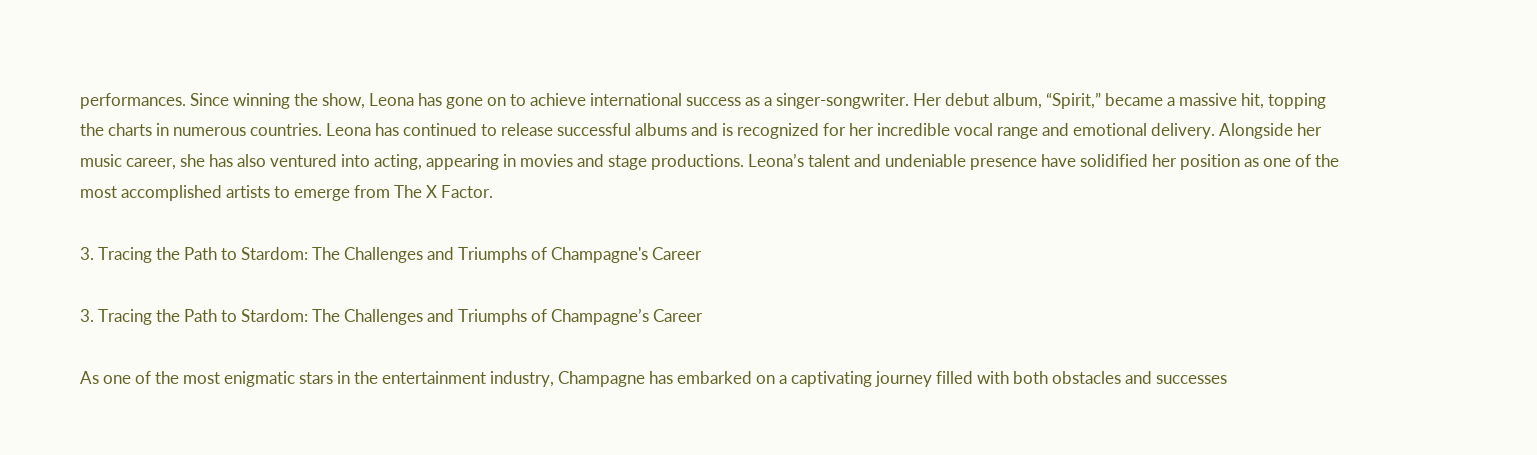performances. Since winning the show, Leona has gone on to achieve international success as a singer-songwriter. Her debut album, “Spirit,” became a massive hit, topping the charts in numerous countries. Leona has continued to release successful albums and is recognized for her incredible vocal range and emotional delivery. Alongside her music career, she has also ventured into acting, appearing in movies and stage productions. Leona’s talent and undeniable presence have solidified her position as one of the most accomplished artists to emerge from The X Factor.

3. Tracing the Path to Stardom: The Challenges and Triumphs of Champagne's Career

3. Tracing the Path to Stardom: The Challenges and Triumphs of Champagne’s Career

As one of the most enigmatic stars in the entertainment industry, Champagne has embarked on a captivating journey filled with both obstacles and successes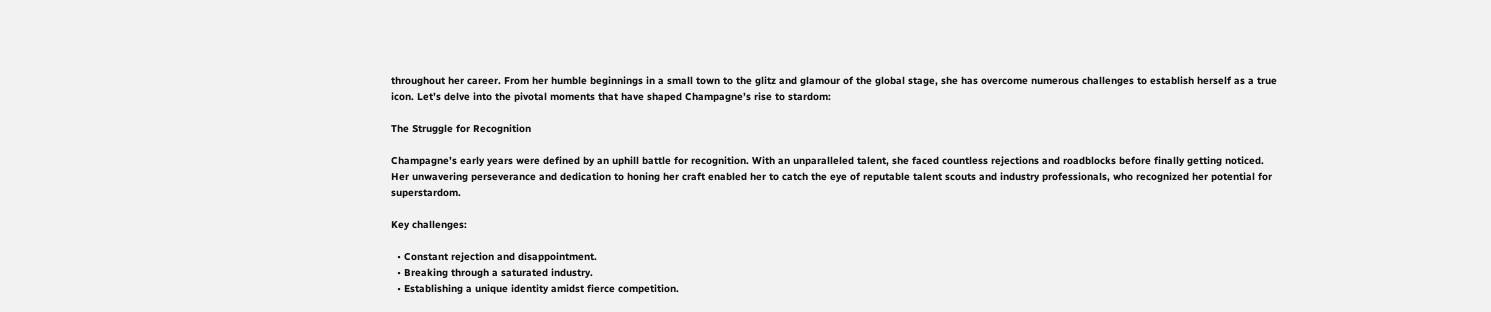throughout her career. From her humble beginnings in a small town to the glitz and glamour of the global stage, she has overcome numerous challenges to establish herself as a true icon. Let’s delve into the pivotal moments that have shaped Champagne’s rise to stardom:

The Struggle for Recognition

Champagne’s early years were defined by an uphill battle for recognition. With an unparalleled talent, she faced countless rejections and roadblocks before finally getting noticed. Her unwavering perseverance and dedication to honing her craft enabled her to catch the eye of reputable talent scouts and industry professionals, who recognized her potential for superstardom.

Key challenges:

  • Constant rejection and disappointment.
  • Breaking through a saturated industry.
  • Establishing a unique identity amidst fierce competition.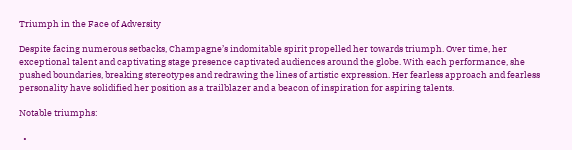Triumph in the Face of Adversity

Despite facing numerous setbacks, Champagne’s indomitable spirit propelled her towards triumph. Over time, her exceptional talent and captivating stage presence captivated audiences around the globe. With each performance, she pushed boundaries, breaking stereotypes and redrawing the lines of artistic expression. Her fearless approach and fearless personality have solidified her position as a trailblazer and a beacon of inspiration for aspiring talents.

Notable triumphs:

  •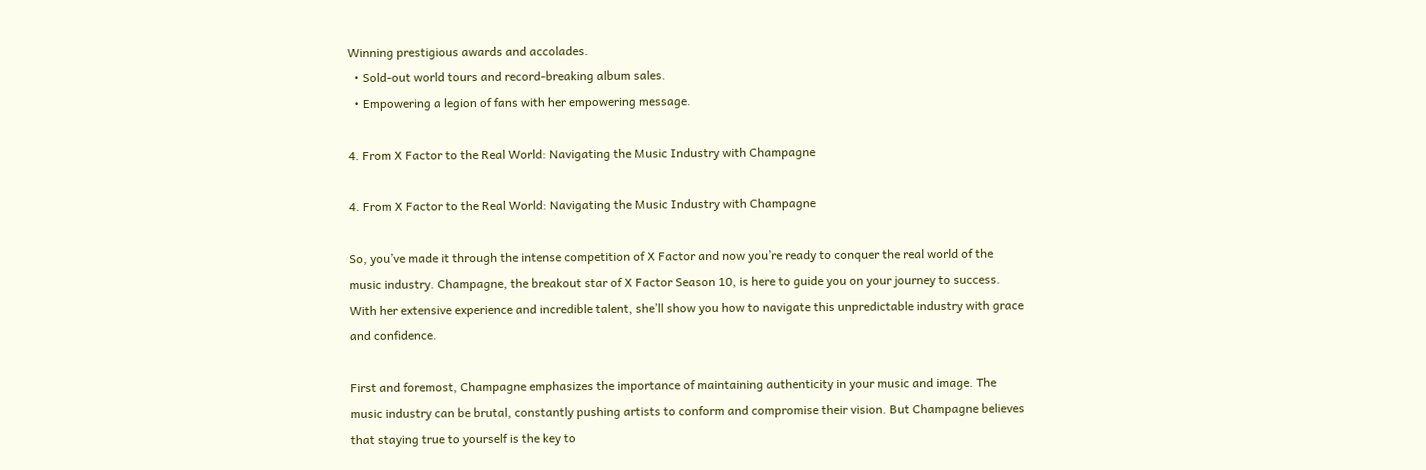Winning prestigious awards and accolades.
  • Sold-out world tours and record-breaking album sales.
  • Empowering a legion of fans with her empowering message.

4. From X Factor to the Real World: Navigating the Music Industry with Champagne

4. From X Factor to the Real World: Navigating the Music Industry with Champagne

So, you’ve made it through the intense competition of X Factor and now you’re ready to conquer the real world of the music industry. Champagne, the breakout star of X Factor Season 10, is here to guide you on your journey to success. With her extensive experience and incredible talent, she’ll show you how to navigate this unpredictable industry with grace and confidence.

First and foremost, Champagne emphasizes the importance of maintaining authenticity in your music and image. The music industry can be brutal, constantly pushing artists to conform and compromise their vision. But Champagne believes that staying true to yourself is the key to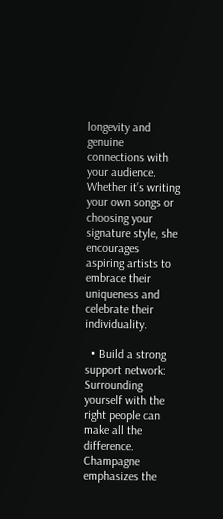longevity and genuine connections with your audience. Whether it’s writing your own songs or choosing your signature style, she encourages aspiring artists to embrace their uniqueness and celebrate their individuality.

  • Build a strong support network: Surrounding yourself with the right people can make all the difference. Champagne emphasizes the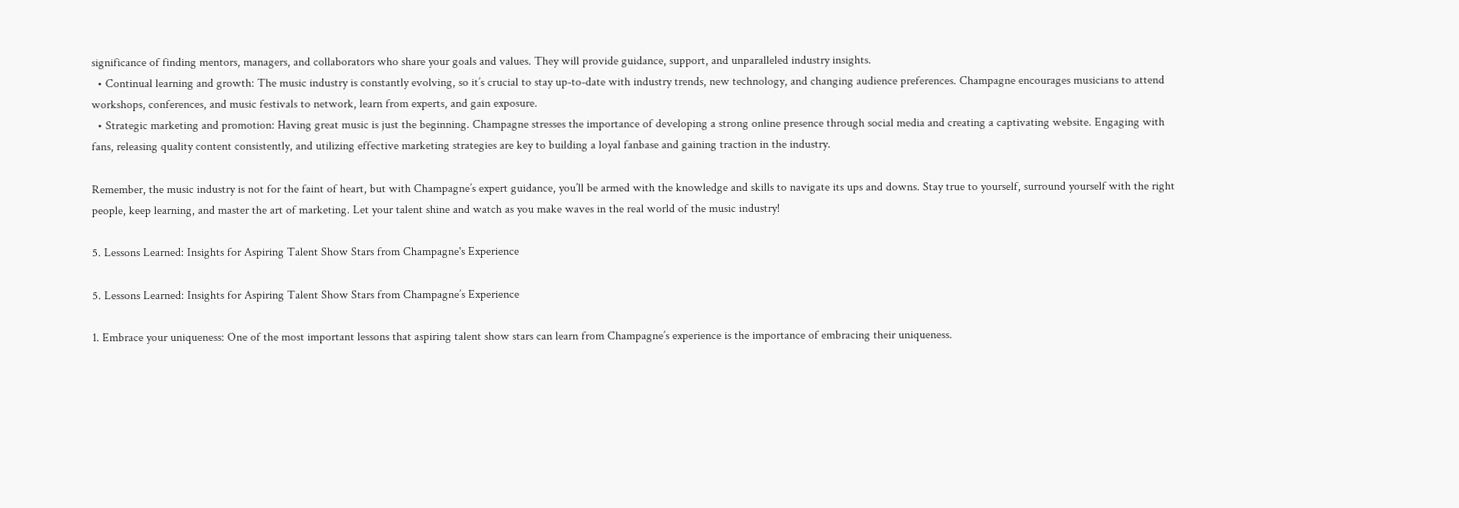significance of finding mentors, managers, and collaborators who share your goals and values. They will provide guidance, support, and unparalleled industry insights.
  • Continual learning and growth: The music industry is constantly evolving, so it’s crucial to stay up-to-date with industry trends, new technology, and changing audience preferences. Champagne encourages musicians to attend workshops, conferences, and music festivals to network, learn from experts, and gain exposure.
  • Strategic marketing and promotion: Having great music is just the beginning. Champagne stresses the importance of developing a strong online presence through social media and creating a captivating website. Engaging with fans, releasing quality content consistently, and utilizing effective marketing strategies are key to building a loyal fanbase and gaining traction in the industry.

Remember, the music industry is not for the faint of heart, but with Champagne’s expert guidance, you’ll be armed with the knowledge and skills to navigate its ups and downs. Stay true to yourself, surround yourself with the right people, keep learning, and master the art of marketing. Let your talent shine and watch as you make waves in the real world of the music industry!

5. Lessons Learned: Insights for Aspiring Talent Show Stars from Champagne's Experience

5. Lessons Learned: Insights for Aspiring Talent Show Stars from Champagne’s Experience

1. Embrace your uniqueness: One of the most important lessons that aspiring talent show stars can learn from Champagne’s experience is the importance of embracing their uniqueness.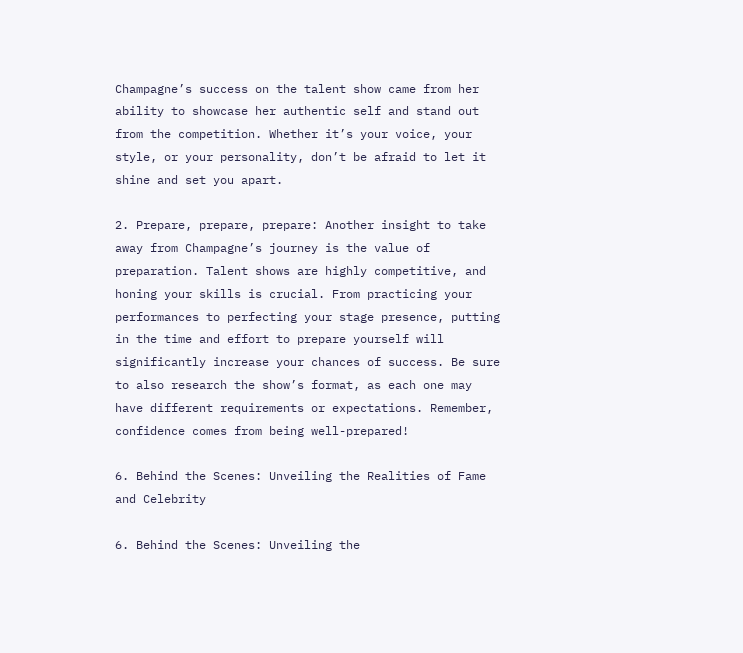Champagne’s success on the talent show came from her ability to showcase her authentic self and stand out from the competition. Whether it’s your voice, your style, or your personality, don’t be afraid to let it shine and set you apart.

2. Prepare, prepare, prepare: Another insight to take away from Champagne’s journey is the value of preparation. Talent shows are highly competitive, and honing your skills is crucial. From practicing your performances to perfecting your stage presence, putting in the time and effort to prepare yourself will significantly increase your chances of success. Be sure to also research the show’s format, as each one may have different requirements or expectations. Remember, confidence comes from being well-prepared!

6. Behind the Scenes: Unveiling the Realities of Fame and Celebrity

6. Behind the Scenes: Unveiling the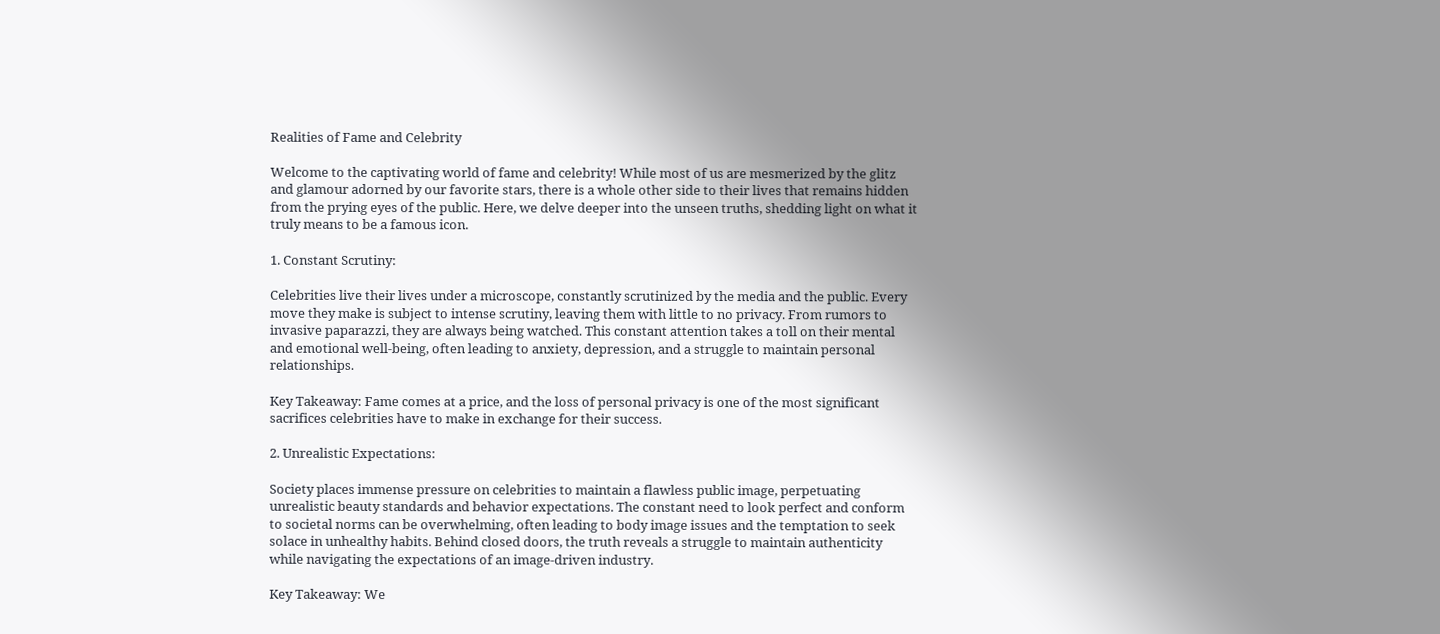Realities of Fame and Celebrity

Welcome to the captivating world of fame and celebrity! While most of us are mesmerized by the glitz and glamour adorned by our favorite stars, there is a whole other side to their lives that remains hidden from the prying eyes of the public. Here, we delve deeper into the unseen truths, shedding light on what it truly means to be a famous icon.

1. Constant Scrutiny:

Celebrities live their lives under a microscope, constantly scrutinized by the media and the public. Every move they make is subject to intense scrutiny, leaving them with little to no privacy. From rumors to invasive paparazzi, they are always being watched. This constant attention takes a toll on their mental and emotional well-being, often leading to anxiety, depression, and a struggle to maintain personal relationships.

Key Takeaway: Fame comes at a price, and the loss of personal privacy is one of the most significant sacrifices celebrities have to make in exchange for their success.

2. Unrealistic Expectations:

Society places immense pressure on celebrities to maintain a flawless public image, perpetuating unrealistic beauty standards and behavior expectations. The constant need to look perfect and conform to societal norms can be overwhelming, often leading to body image issues and the temptation to seek solace in unhealthy habits. Behind closed doors, the truth reveals a struggle to maintain authenticity while navigating the expectations of an image-driven industry.

Key Takeaway: We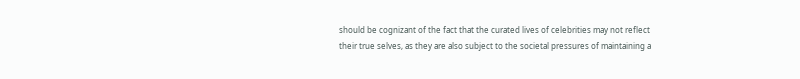should be cognizant of the fact that the curated lives of celebrities may not reflect their true selves, as they are also subject to the societal pressures of maintaining a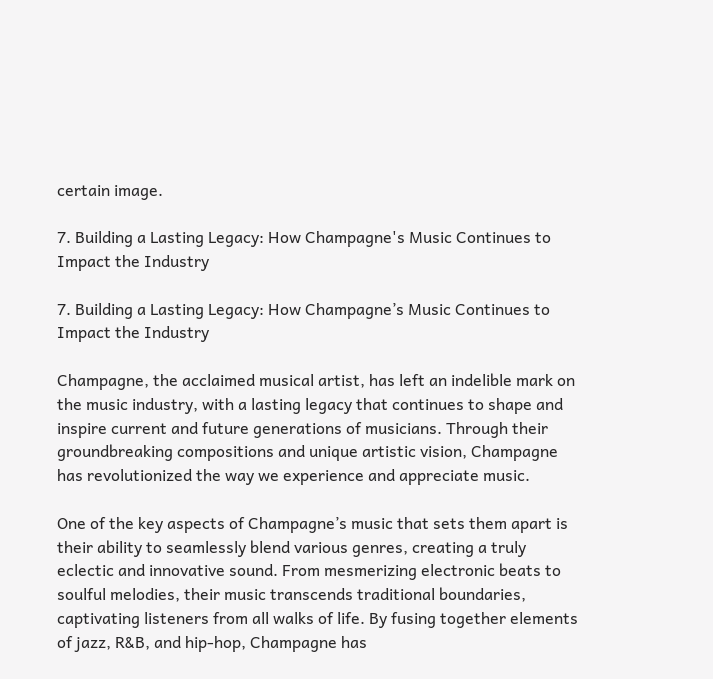certain image.

7. Building a Lasting Legacy: How Champagne's Music Continues to Impact the Industry

7. Building a Lasting Legacy: How Champagne’s Music Continues to Impact the Industry

Champagne, the acclaimed musical artist, has left an indelible mark on the music industry, with a lasting legacy that continues to shape and inspire current and future generations of musicians. Through their groundbreaking compositions and unique artistic vision, Champagne has revolutionized the way we experience and appreciate music.

One of the key aspects of Champagne’s music that sets them apart is their ability to seamlessly blend various genres, creating a truly eclectic and innovative sound. From mesmerizing electronic beats to soulful melodies, their music transcends traditional boundaries, captivating listeners from all walks of life. By fusing together elements of jazz, R&B, and hip-hop, Champagne has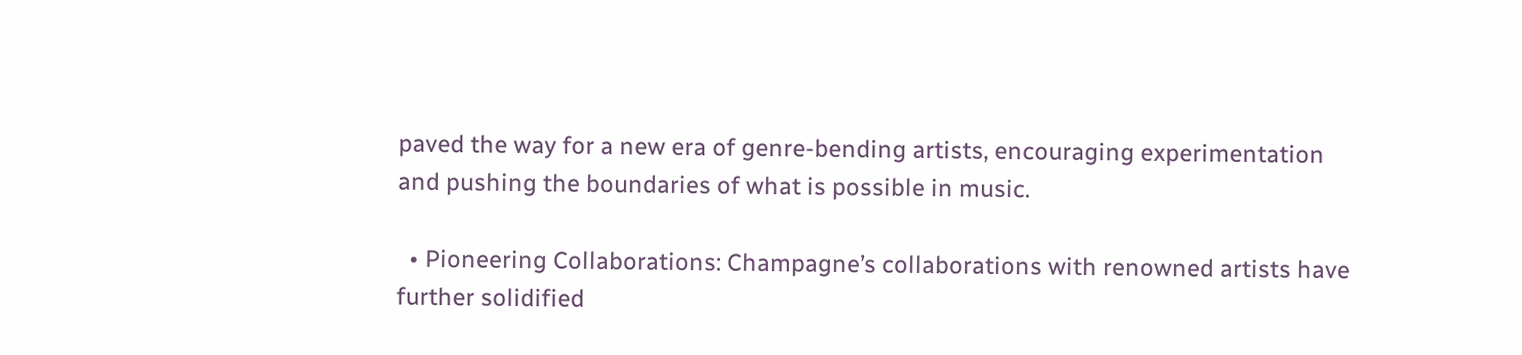paved the way for a new era of genre-bending artists, encouraging experimentation and pushing the boundaries of what is possible in music.

  • Pioneering Collaborations: Champagne’s collaborations with renowned artists have further solidified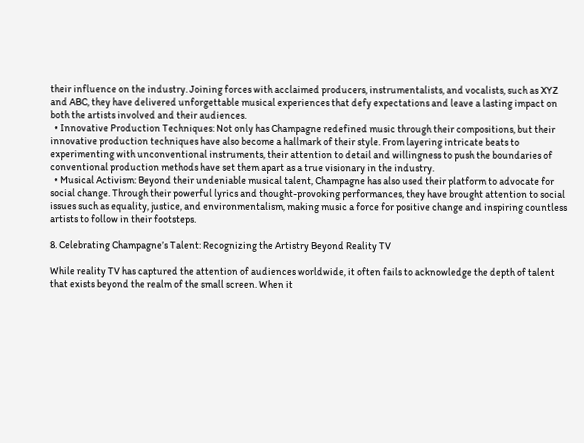their influence on the industry. Joining forces with acclaimed producers, instrumentalists, and vocalists, such as XYZ and ABC, they have delivered unforgettable musical experiences that defy expectations and leave a lasting impact on both the artists involved and their audiences.
  • Innovative Production Techniques: Not only has Champagne redefined music through their compositions, but their innovative production techniques have also become a hallmark of their style. From layering intricate beats to experimenting with unconventional instruments, their attention to detail and willingness to push the boundaries of conventional production methods have set them apart as a true visionary in the industry.
  • Musical Activism: Beyond their undeniable musical talent, Champagne has also used their platform to advocate for social change. Through their powerful lyrics and thought-provoking performances, they have brought attention to social issues such as equality, justice, and environmentalism, making music a force for positive change and inspiring countless artists to follow in their footsteps.

8. Celebrating Champagne’s Talent: Recognizing the Artistry Beyond Reality TV

While reality TV has captured the attention of audiences worldwide, it often fails to acknowledge the depth of talent that exists beyond the realm of the small screen. When it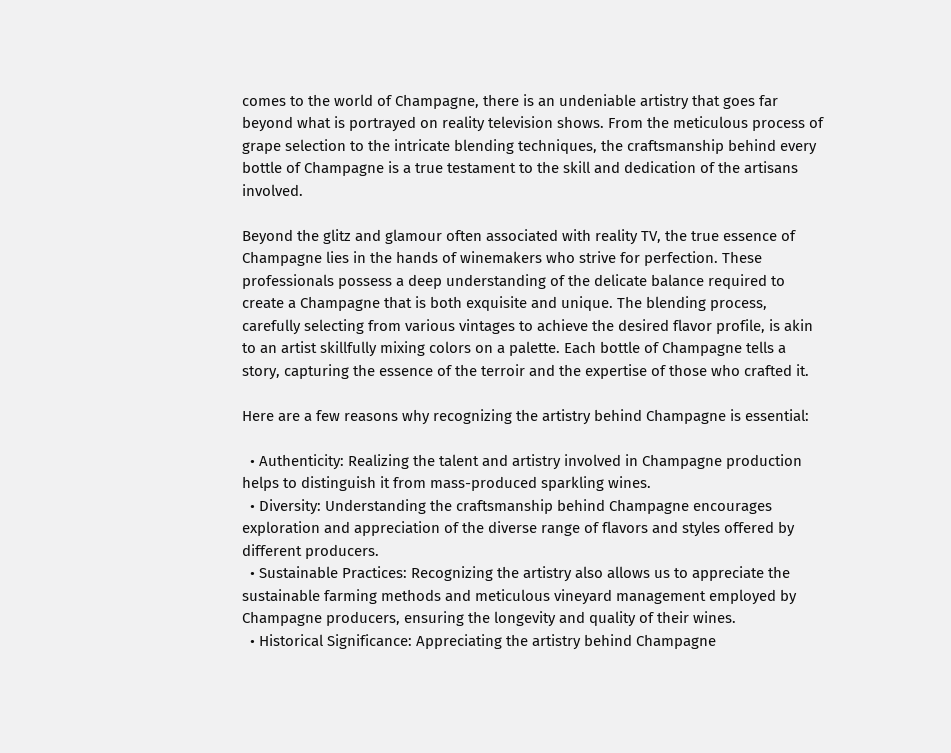comes to the world of Champagne, there is an undeniable artistry that goes far beyond what is portrayed on reality television shows. From the meticulous process of grape selection to the intricate blending techniques, the craftsmanship behind every bottle of Champagne is a true testament to the skill and dedication of the artisans involved.

Beyond the glitz and glamour often associated with reality TV, the true essence of Champagne lies in the hands of winemakers who strive for perfection. These professionals possess a deep understanding of the delicate balance required to create a Champagne that is both exquisite and unique. The blending process, carefully selecting from various vintages to achieve the desired flavor profile, is akin to an artist skillfully mixing colors on a palette. Each bottle of Champagne tells a story, capturing the essence of the terroir and the expertise of those who crafted it.

Here are a few reasons why recognizing the artistry behind Champagne is essential:

  • Authenticity: Realizing the talent and artistry involved in Champagne production helps to distinguish it from mass-produced sparkling wines.
  • Diversity: Understanding the craftsmanship behind Champagne encourages exploration and appreciation of the diverse range of flavors and styles offered by different producers.
  • Sustainable Practices: Recognizing the artistry also allows us to appreciate the sustainable farming methods and meticulous vineyard management employed by Champagne producers, ensuring the longevity and quality of their wines.
  • Historical Significance: Appreciating the artistry behind Champagne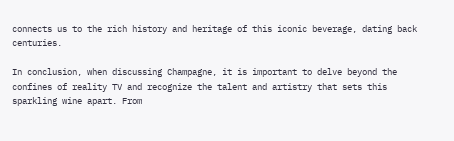connects us to the rich history and heritage of this iconic beverage, dating back centuries.

In conclusion, when discussing Champagne, it is important to delve beyond the confines of reality TV and recognize the talent and artistry that sets this sparkling wine apart. From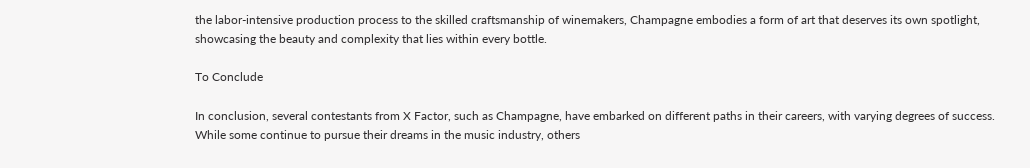the labor-intensive production process to the skilled craftsmanship of winemakers, Champagne embodies a form of art that deserves its own spotlight, showcasing the beauty and complexity that lies within every bottle.

To Conclude

In conclusion, several contestants from X Factor, such as Champagne, have embarked on different paths in their careers, with varying degrees of success. While some continue to pursue their dreams in the music industry, others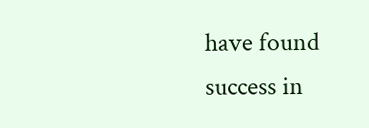have found success in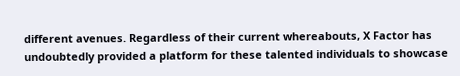different avenues. Regardless of their current whereabouts, X Factor has undoubtedly provided a platform for these talented individuals to showcase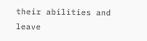their abilities and leave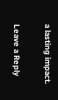a lasting impact.

Leave a Reply